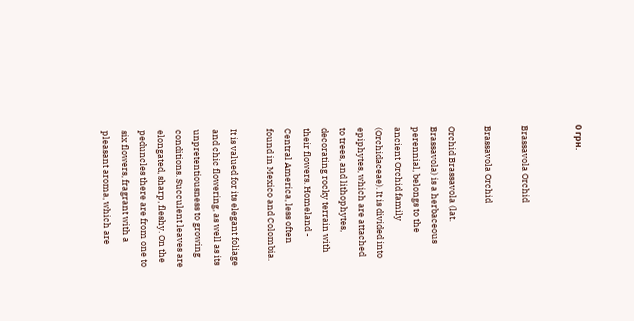0 грн.


Brassavola Orchid

Brassavola Orchid

Orchid Brassavola (lat. Brassavola) is a herbaceous perennial, belongs to the ancient Orchid family (Orchidaceae). It is divided into epiphytes, which are attached to trees, and lithophytes, decorating rocky terrain with their flowers. Homeland - Central America, less often found in Mexico and Colombia.

It is valued for its elegant foliage and chic flowering, as well as its unpretentiousness to growing conditions. Succulent leaves are elongated, sharp, fleshy. On the peduncles there are from one to six flowers, fragrant with a pleasant aroma, which are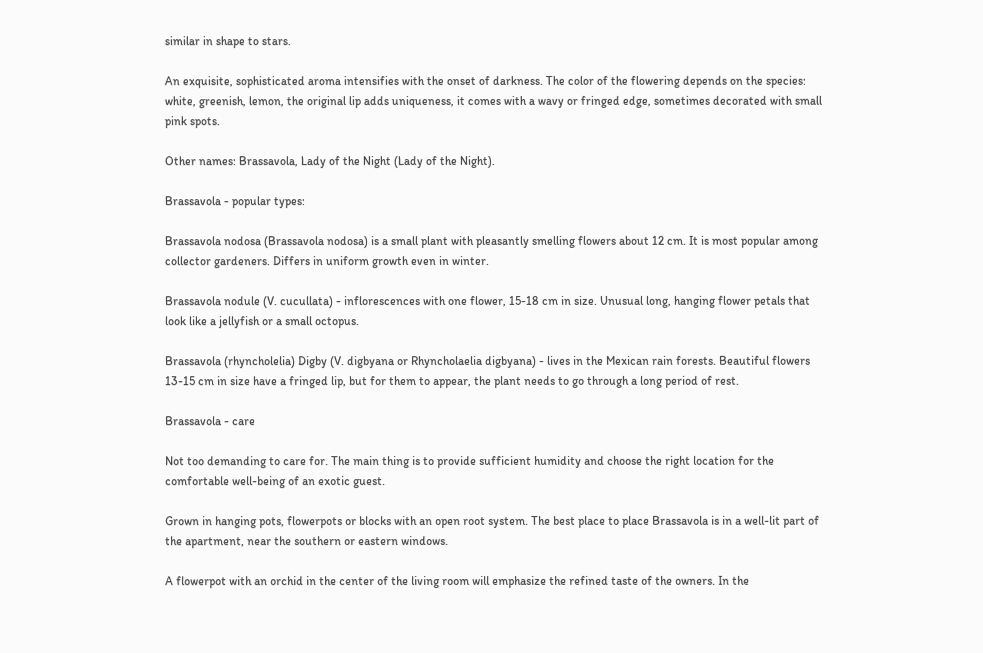similar in shape to stars.

An exquisite, sophisticated aroma intensifies with the onset of darkness. The color of the flowering depends on the species: white, greenish, lemon, the original lip adds uniqueness, it comes with a wavy or fringed edge, sometimes decorated with small pink spots.

Other names: Brassavola, Lady of the Night (Lady of the Night).

Brassavola - popular types:

Brassavola nodosa (Brassavola nodosa) is a small plant with pleasantly smelling flowers about 12 cm. It is most popular among collector gardeners. Differs in uniform growth even in winter.

Brassavola nodule (V. cucullata) - inflorescences with one flower, 15-18 cm in size. Unusual long, hanging flower petals that look like a jellyfish or a small octopus.

Brassavola (rhyncholelia) Digby (V. digbyana or Rhyncholaelia digbyana) - lives in the Mexican rain forests. Beautiful flowers 13-15 cm in size have a fringed lip, but for them to appear, the plant needs to go through a long period of rest.

Brassavola - care

Not too demanding to care for. The main thing is to provide sufficient humidity and choose the right location for the comfortable well-being of an exotic guest.

Grown in hanging pots, flowerpots or blocks with an open root system. The best place to place Brassavola is in a well-lit part of the apartment, near the southern or eastern windows.

A flowerpot with an orchid in the center of the living room will emphasize the refined taste of the owners. In the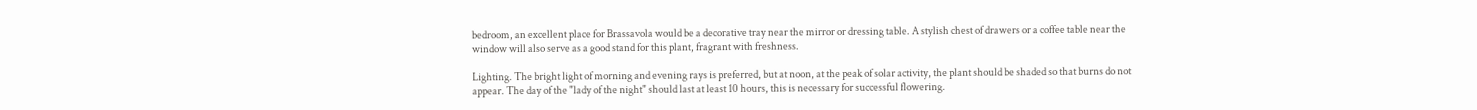bedroom, an excellent place for Brassavola would be a decorative tray near the mirror or dressing table. A stylish chest of drawers or a coffee table near the window will also serve as a good stand for this plant, fragrant with freshness.

Lighting. The bright light of morning and evening rays is preferred, but at noon, at the peak of solar activity, the plant should be shaded so that burns do not appear. The day of the "lady of the night" should last at least 10 hours, this is necessary for successful flowering.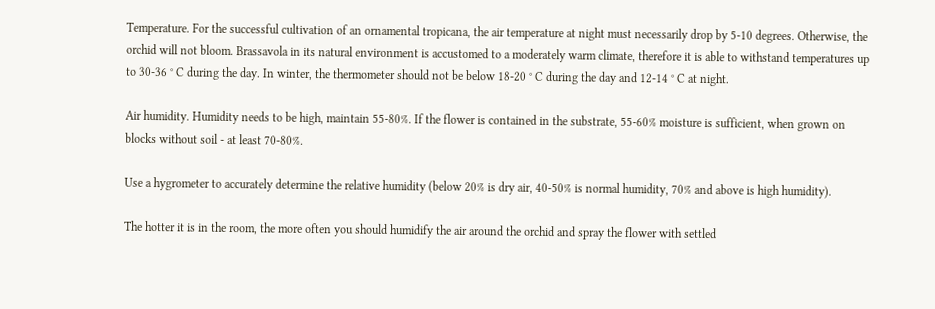Temperature. For the successful cultivation of an ornamental tropicana, the air temperature at night must necessarily drop by 5-10 degrees. Otherwise, the orchid will not bloom. Brassavola in its natural environment is accustomed to a moderately warm climate, therefore it is able to withstand temperatures up to 30-36 ° C during the day. In winter, the thermometer should not be below 18-20 ° C during the day and 12-14 ° C at night.

Air humidity. Humidity needs to be high, maintain 55-80%. If the flower is contained in the substrate, 55-60% moisture is sufficient, when grown on blocks without soil - at least 70-80%.

Use a hygrometer to accurately determine the relative humidity (below 20% is dry air, 40-50% is normal humidity, 70% and above is high humidity).

The hotter it is in the room, the more often you should humidify the air around the orchid and spray the flower with settled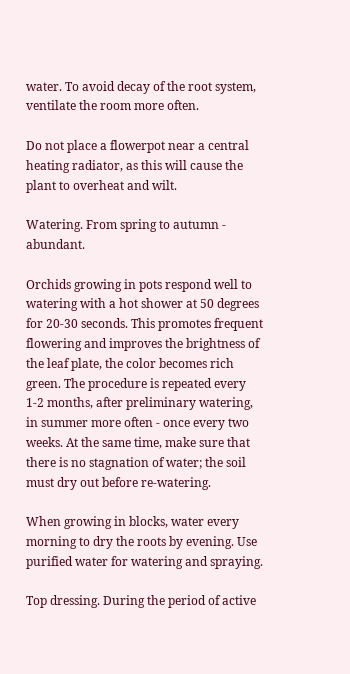water. To avoid decay of the root system, ventilate the room more often.

Do not place a flowerpot near a central heating radiator, as this will cause the plant to overheat and wilt.

Watering. From spring to autumn - abundant.

Orchids growing in pots respond well to watering with a hot shower at 50 degrees for 20-30 seconds. This promotes frequent flowering and improves the brightness of the leaf plate, the color becomes rich green. The procedure is repeated every 1-2 months, after preliminary watering, in summer more often - once every two weeks. At the same time, make sure that there is no stagnation of water; the soil must dry out before re-watering.

When growing in blocks, water every morning to dry the roots by evening. Use purified water for watering and spraying.

Top dressing. During the period of active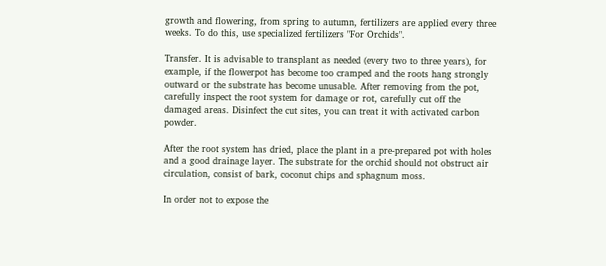growth and flowering, from spring to autumn, fertilizers are applied every three weeks. To do this, use specialized fertilizers "For Orchids".

Transfer. It is advisable to transplant as needed (every two to three years), for example, if the flowerpot has become too cramped and the roots hang strongly outward or the substrate has become unusable. After removing from the pot, carefully inspect the root system for damage or rot, carefully cut off the damaged areas. Disinfect the cut sites, you can treat it with activated carbon powder.

After the root system has dried, place the plant in a pre-prepared pot with holes and a good drainage layer. The substrate for the orchid should not obstruct air circulation, consist of bark, coconut chips and sphagnum moss.

In order not to expose the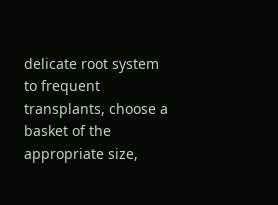delicate root system to frequent transplants, choose a basket of the appropriate size,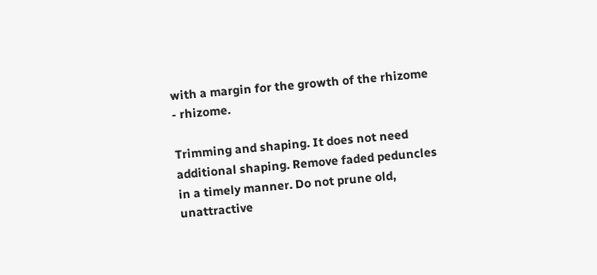with a margin for the growth of the rhizome - rhizome.

Trimming and shaping. It does not need additional shaping. Remove faded peduncles in a timely manner. Do not prune old, unattractive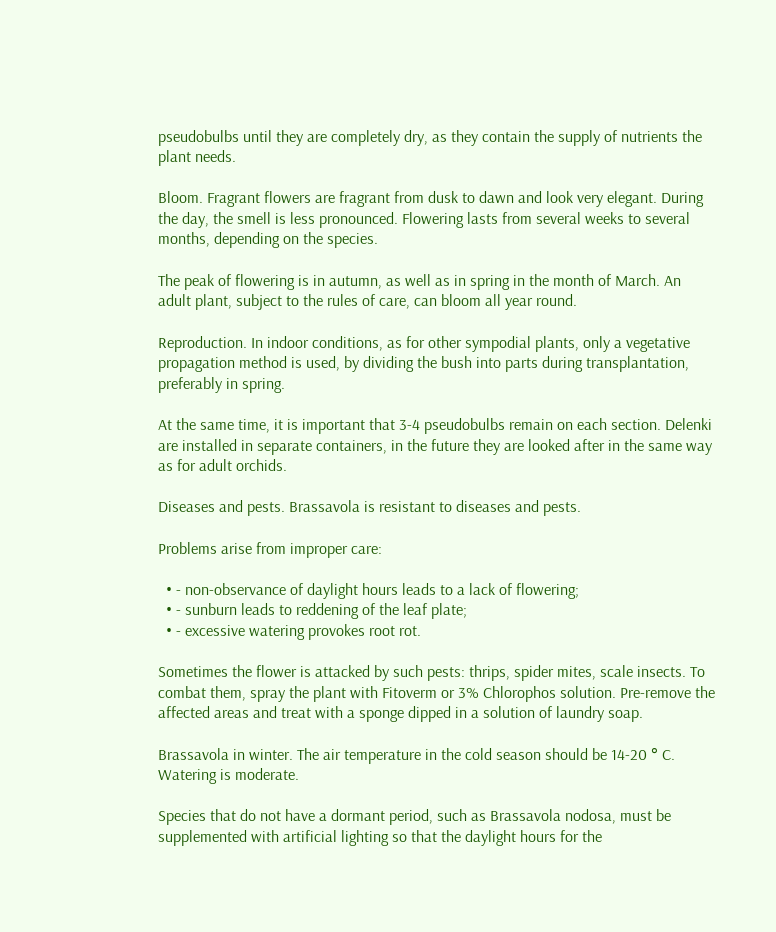pseudobulbs until they are completely dry, as they contain the supply of nutrients the plant needs.

Bloom. Fragrant flowers are fragrant from dusk to dawn and look very elegant. During the day, the smell is less pronounced. Flowering lasts from several weeks to several months, depending on the species.

The peak of flowering is in autumn, as well as in spring in the month of March. An adult plant, subject to the rules of care, can bloom all year round.

Reproduction. In indoor conditions, as for other sympodial plants, only a vegetative propagation method is used, by dividing the bush into parts during transplantation, preferably in spring.

At the same time, it is important that 3-4 pseudobulbs remain on each section. Delenki are installed in separate containers, in the future they are looked after in the same way as for adult orchids.

Diseases and pests. Brassavola is resistant to diseases and pests.

Problems arise from improper care:

  • - non-observance of daylight hours leads to a lack of flowering;
  • - sunburn leads to reddening of the leaf plate;
  • - excessive watering provokes root rot.

Sometimes the flower is attacked by such pests: thrips, spider mites, scale insects. To combat them, spray the plant with Fitoverm or 3% Chlorophos solution. Pre-remove the affected areas and treat with a sponge dipped in a solution of laundry soap.

Brassavola in winter. The air temperature in the cold season should be 14-20 ° C. Watering is moderate.

Species that do not have a dormant period, such as Brassavola nodosa, must be supplemented with artificial lighting so that the daylight hours for the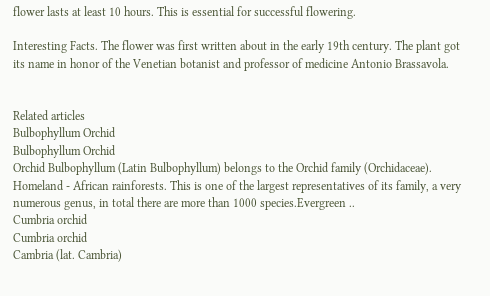flower lasts at least 10 hours. This is essential for successful flowering.

Interesting Facts. The flower was first written about in the early 19th century. The plant got its name in honor of the Venetian botanist and professor of medicine Antonio Brassavola.


Related articles
Bulbophyllum Orchid
Bulbophyllum Orchid
Orchid Bulbophyllum (Latin Bulbophyllum) belongs to the Orchid family (Orchidaceae). Homeland - African rainforests. This is one of the largest representatives of its family, a very numerous genus, in total there are more than 1000 species.Evergreen ..
Cumbria orchid
Cumbria orchid
Cambria (lat. Cambria)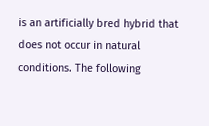is an artificially bred hybrid that does not occur in natural conditions. The following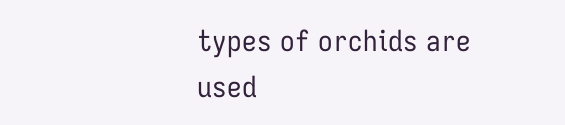types of orchids are used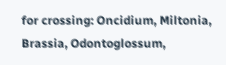for crossing: Oncidium, Miltonia, Brassia, Odontoglossum,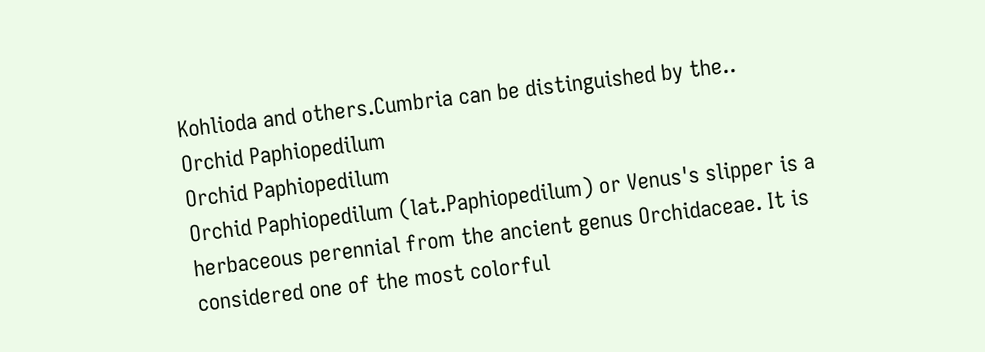Kohlioda and others.Cumbria can be distinguished by the..
Orchid Paphiopedilum
Orchid Paphiopedilum
Orchid Paphiopedilum (lat.Paphiopedilum) or Venus's slipper is a herbaceous perennial from the ancient genus Orchidaceae. It is considered one of the most colorful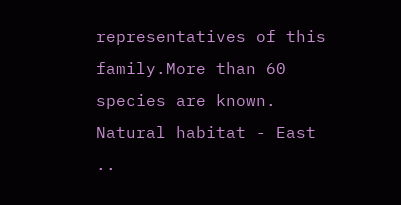representatives of this family.More than 60 species are known. Natural habitat - East ..